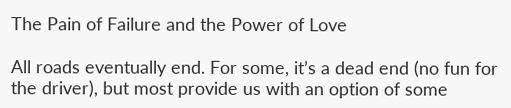The Pain of Failure and the Power of Love

All roads eventually end. For some, it’s a dead end (no fun for the driver), but most provide us with an option of some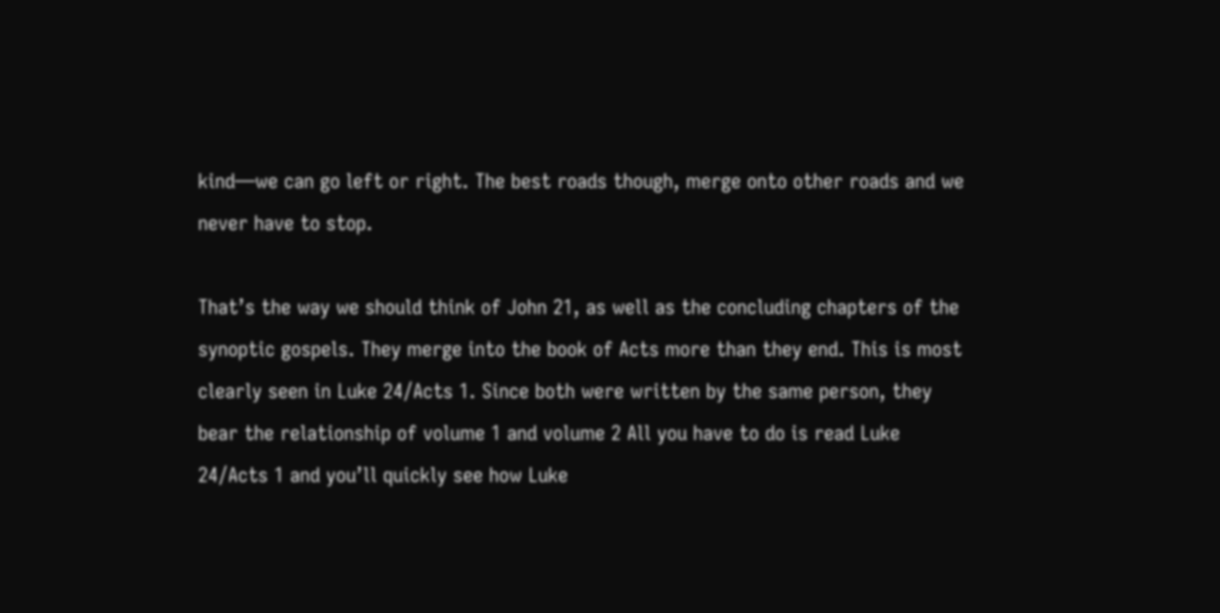kind—we can go left or right. The best roads though, merge onto other roads and we never have to stop.

That’s the way we should think of John 21, as well as the concluding chapters of the synoptic gospels. They merge into the book of Acts more than they end. This is most clearly seen in Luke 24/Acts 1. Since both were written by the same person, they bear the relationship of volume 1 and volume 2 All you have to do is read Luke 24/Acts 1 and you’ll quickly see how Luke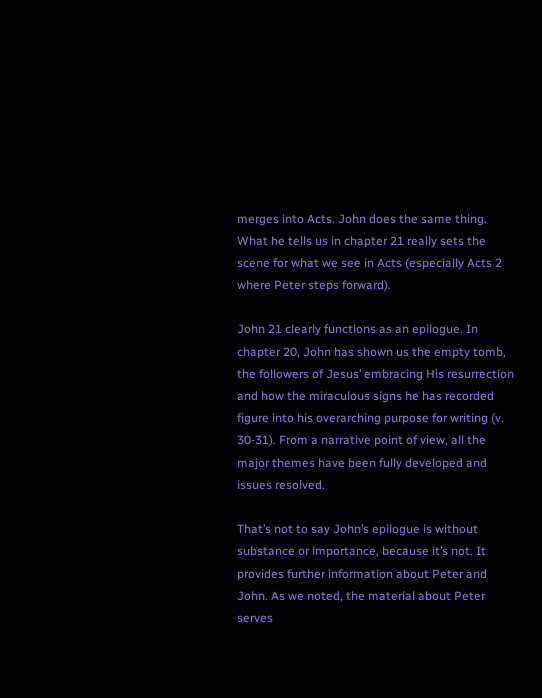merges into Acts. John does the same thing. What he tells us in chapter 21 really sets the scene for what we see in Acts (especially Acts 2 where Peter steps forward).

John 21 clearly functions as an epilogue. In chapter 20, John has shown us the empty tomb, the followers of Jesus’ embracing His resurrection and how the miraculous signs he has recorded figure into his overarching purpose for writing (v. 30-31). From a narrative point of view, all the major themes have been fully developed and issues resolved.

That’s not to say John’s epilogue is without substance or importance, because it’s not. It provides further information about Peter and John. As we noted, the material about Peter serves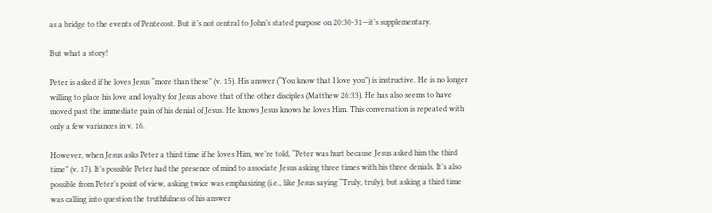as a bridge to the events of Pentecost. But it’s not central to John’s stated purpose on 20:30-31—it’s supplementary.

But what a story!

Peter is asked if he loves Jesus “more than these” (v. 15). His answer (“You know that I love you”) is instructive. He is no longer willing to place his love and loyalty for Jesus above that of the other disciples (Matthew 26:33). He has also seems to have moved past the immediate pain of his denial of Jesus. He knows Jesus knows he loves Him. This conversation is repeated with only a few variances in v. 16.

However, when Jesus asks Peter a third time if he loves Him, we’re told, “Peter was hurt because Jesus asked him the third time” (v. 17). It’s possible Peter had the presence of mind to associate Jesus asking three times with his three denials. It’s also possible from Peter’s point of view, asking twice was emphasizing (i.e., like Jesus saying “Truly, truly), but asking a third time was calling into question the truthfulness of his answer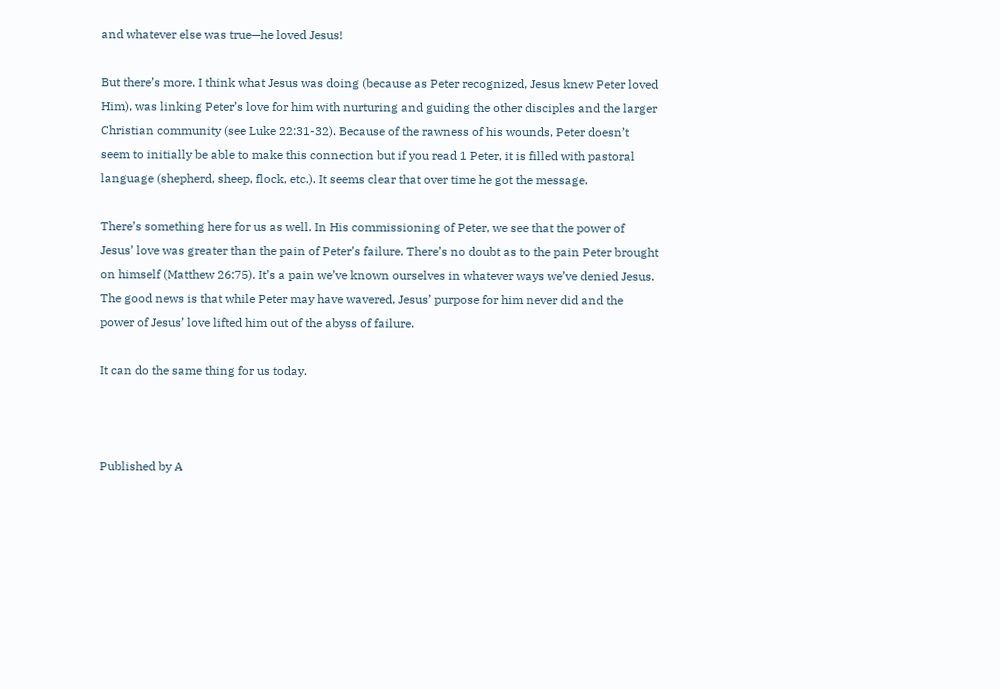and whatever else was true—he loved Jesus!

But there’s more. I think what Jesus was doing (because as Peter recognized, Jesus knew Peter loved Him), was linking Peter’s love for him with nurturing and guiding the other disciples and the larger Christian community (see Luke 22:31-32). Because of the rawness of his wounds, Peter doesn’t seem to initially be able to make this connection but if you read 1 Peter, it is filled with pastoral language (shepherd, sheep, flock, etc.). It seems clear that over time he got the message.

There’s something here for us as well. In His commissioning of Peter, we see that the power of Jesus’ love was greater than the pain of Peter’s failure. There’s no doubt as to the pain Peter brought on himself (Matthew 26:75). It’s a pain we’ve known ourselves in whatever ways we’ve denied Jesus. The good news is that while Peter may have wavered, Jesus’ purpose for him never did and the power of Jesus’ love lifted him out of the abyss of failure.

It can do the same thing for us today.



Published by A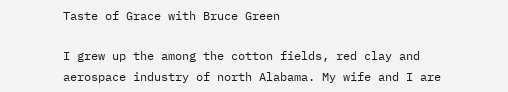Taste of Grace with Bruce Green

I grew up the among the cotton fields, red clay and aerospace industry of north Alabama. My wife and I are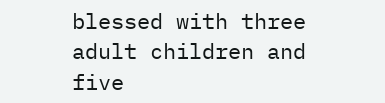blessed with three adult children and five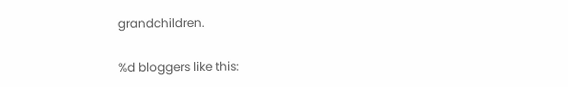grandchildren.

%d bloggers like this: